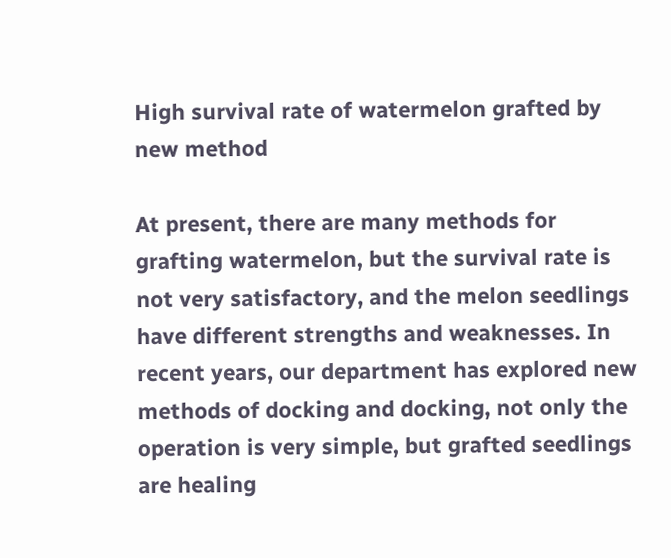High survival rate of watermelon grafted by new method

At present, there are many methods for grafting watermelon, but the survival rate is not very satisfactory, and the melon seedlings have different strengths and weaknesses. In recent years, our department has explored new methods of docking and docking, not only the operation is very simple, but grafted seedlings are healing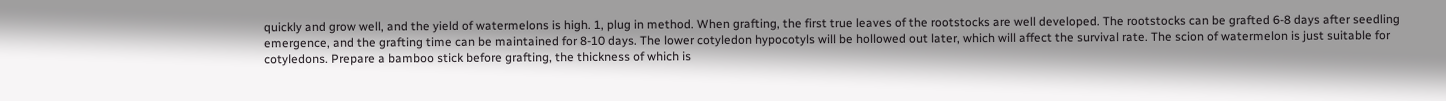quickly and grow well, and the yield of watermelons is high. 1, plug in method. When grafting, the first true leaves of the rootstocks are well developed. The rootstocks can be grafted 6-8 days after seedling emergence, and the grafting time can be maintained for 8-10 days. The lower cotyledon hypocotyls will be hollowed out later, which will affect the survival rate. The scion of watermelon is just suitable for cotyledons. Prepare a bamboo stick before grafting, the thickness of which is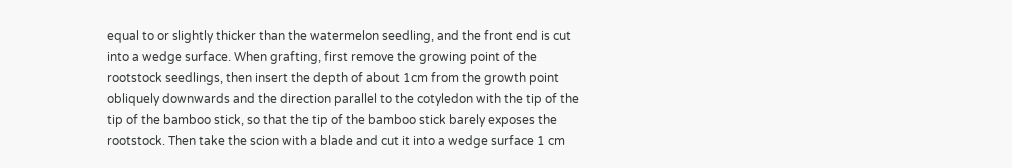equal to or slightly thicker than the watermelon seedling, and the front end is cut into a wedge surface. When grafting, first remove the growing point of the rootstock seedlings, then insert the depth of about 1cm from the growth point obliquely downwards and the direction parallel to the cotyledon with the tip of the tip of the bamboo stick, so that the tip of the bamboo stick barely exposes the rootstock. Then take the scion with a blade and cut it into a wedge surface 1 cm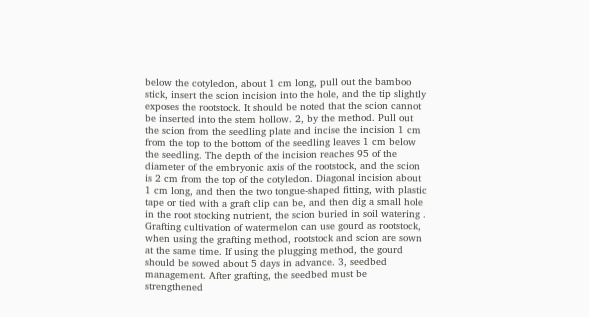below the cotyledon, about 1 cm long, pull out the bamboo stick, insert the scion incision into the hole, and the tip slightly exposes the rootstock. It should be noted that the scion cannot be inserted into the stem hollow. 2, by the method. Pull out the scion from the seedling plate and incise the incision 1 cm from the top to the bottom of the seedling leaves 1 cm below the seedling. The depth of the incision reaches 95 of the diameter of the embryonic axis of the rootstock, and the scion is 2 cm from the top of the cotyledon. Diagonal incision about 1 cm long, and then the two tongue-shaped fitting, with plastic tape or tied with a graft clip can be, and then dig a small hole in the root stocking nutrient, the scion buried in soil watering . Grafting cultivation of watermelon can use gourd as rootstock, when using the grafting method, rootstock and scion are sown at the same time. If using the plugging method, the gourd should be sowed about 5 days in advance. 3, seedbed management. After grafting, the seedbed must be strengthened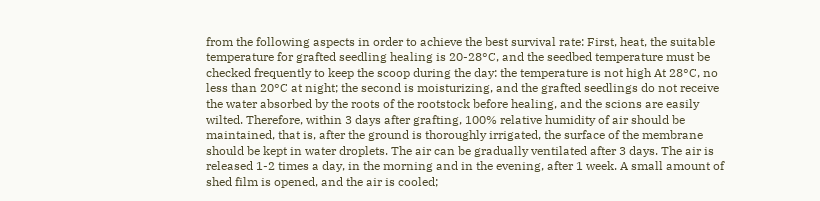from the following aspects in order to achieve the best survival rate: First, heat, the suitable temperature for grafted seedling healing is 20-28°C, and the seedbed temperature must be checked frequently to keep the scoop during the day: the temperature is not high At 28°C, no less than 20°C at night; the second is moisturizing, and the grafted seedlings do not receive the water absorbed by the roots of the rootstock before healing, and the scions are easily wilted. Therefore, within 3 days after grafting, 100% relative humidity of air should be maintained, that is, after the ground is thoroughly irrigated, the surface of the membrane should be kept in water droplets. The air can be gradually ventilated after 3 days. The air is released 1-2 times a day, in the morning and in the evening, after 1 week. A small amount of shed film is opened, and the air is cooled;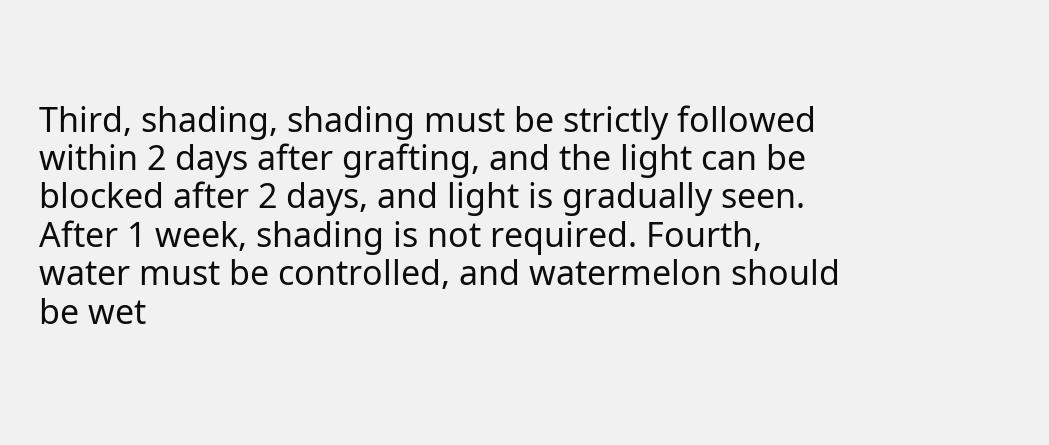Third, shading, shading must be strictly followed within 2 days after grafting, and the light can be blocked after 2 days, and light is gradually seen. After 1 week, shading is not required. Fourth, water must be controlled, and watermelon should be wet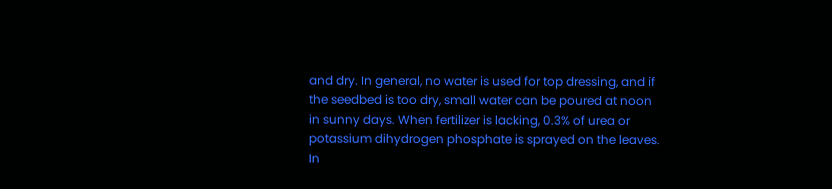and dry. In general, no water is used for top dressing, and if the seedbed is too dry, small water can be poured at noon in sunny days. When fertilizer is lacking, 0.3% of urea or potassium dihydrogen phosphate is sprayed on the leaves. In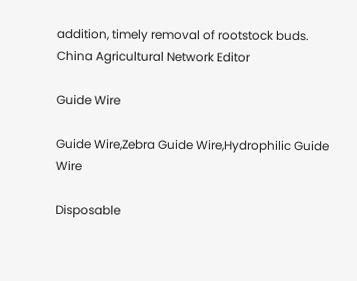addition, timely removal of rootstock buds. China Agricultural Network Editor

Guide Wire

Guide Wire,Zebra Guide Wire,Hydrophilic Guide Wire

Disposable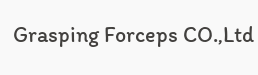Grasping Forceps CO.,Ltd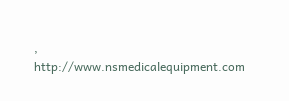, http://www.nsmedicalequipment.com